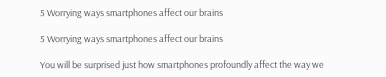5 Worrying ways smartphones affect our brains

5 Worrying ways smartphones affect our brains

You will be surprised just how smartphones profoundly affect the way we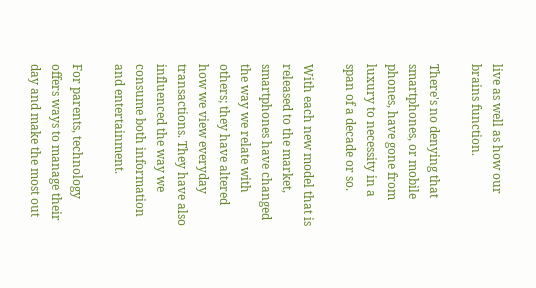live as well as how our brains function.

There's no denying that smartphones, or mobile phones, have gone from luxury to necessity in a span of a decade or so.

With each new model that is released to the market, smartphones have changed the way we relate with others; they have altered how we view everyday transactions. They have also influenced the way we consume both information and entertainment.

For parents, technology offers ways to manage their day and make the most out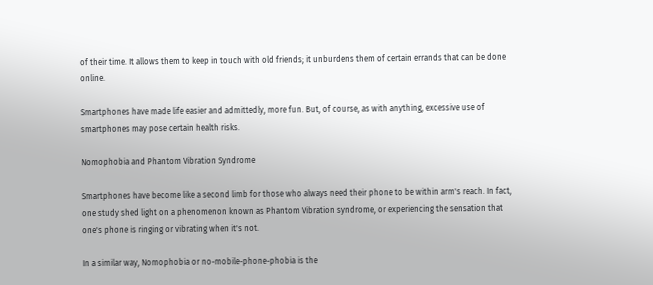of their time. It allows them to keep in touch with old friends; it unburdens them of certain errands that can be done online.

Smartphones have made life easier and admittedly, more fun. But, of course, as with anything, excessive use of smartphones may pose certain health risks.

Nomophobia and Phantom Vibration Syndrome

Smartphones have become like a second limb for those who always need their phone to be within arm's reach. In fact, one study shed light on a phenomenon known as Phantom Vibration syndrome, or experiencing the sensation that one's phone is ringing or vibrating when it's not.

In a similar way, Nomophobia or no-mobile-phone-phobia is the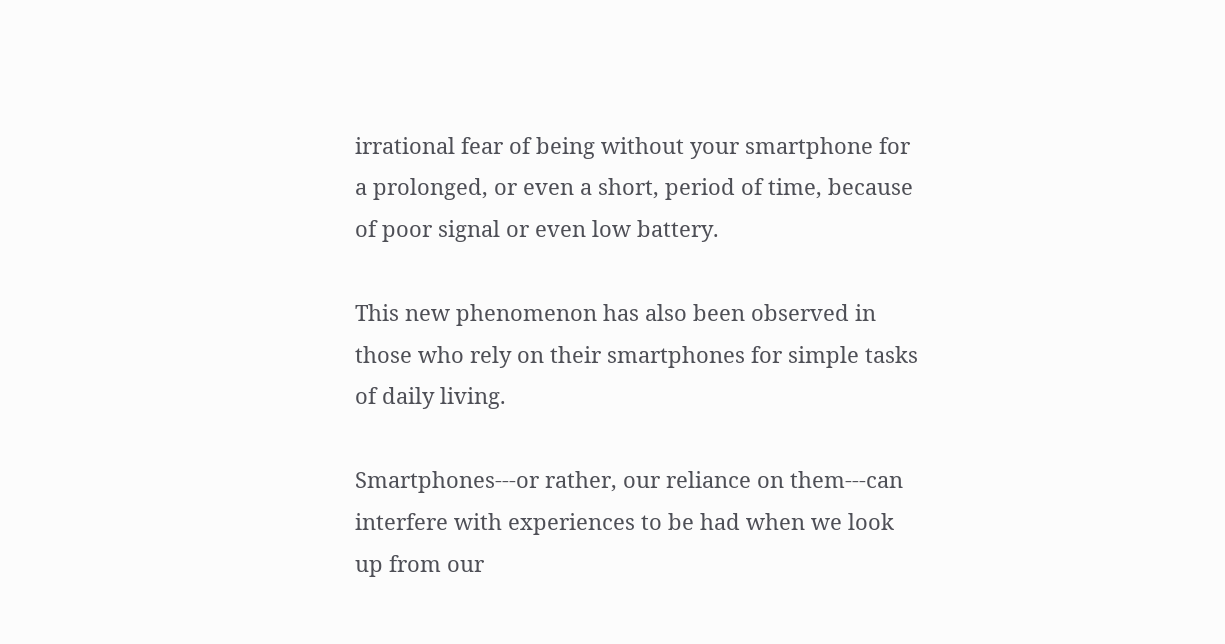irrational fear of being without your smartphone for a prolonged, or even a short, period of time, because of poor signal or even low battery.

This new phenomenon has also been observed in those who rely on their smartphones for simple tasks of daily living.

Smartphones---or rather, our reliance on them---can interfere with experiences to be had when we look up from our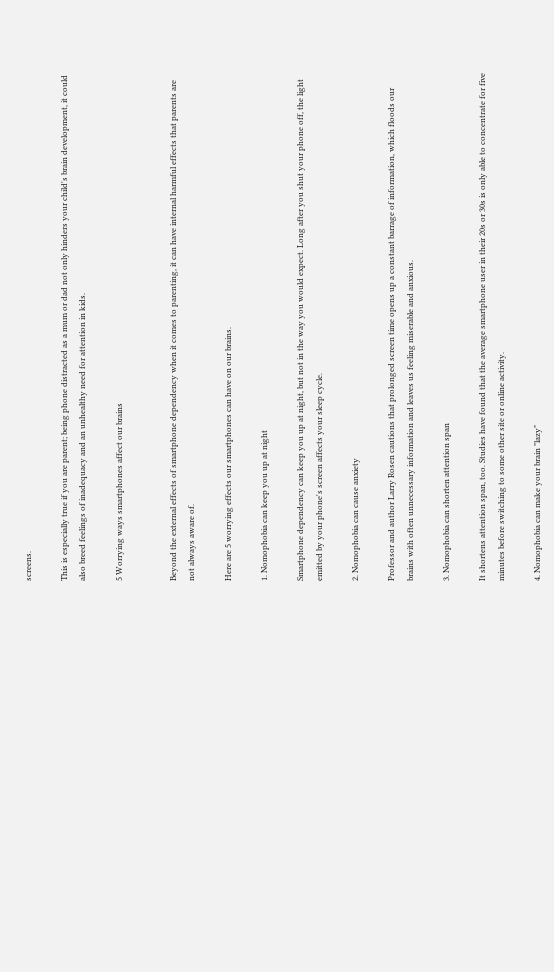screens.

This is especially true if you are parent; being phone distracted as a mum or dad not only hinders your child's brain development, it could also breed feelings of inadequacy and an unhealthy need for attention in kids.

5 Worrying ways smartphones affect our brains


Beyond the external effects of smartphone dependency when it comes to parenting, it can have internal harmful effects that parents are not always aware of.

Here are 5 worrying effects our smartphones can have on our brains.

1. Nomophobia can keep you up at night

Smartphone dependency can keep you up at night, but not in the way you would expect. Long after you shut your phone off, the light emitted by your phone's screen affects your sleep cycle.

2. Nomophobia can cause anxiety

Professor and author Larry Rosen cautions that prolonged screen time opens up a constant barrage of information, which floods our brains with often unnecessary information and leaves us feeling miserable and anxious.

3. Nomophobia can shorten attention span

It shortens attention span, too. Studies have found that the average smartphone user in their 20s or 30s is only able to concentrate for five minutes before switching to some other site or online activity.

4. Nomophobia can make your brain "lazy"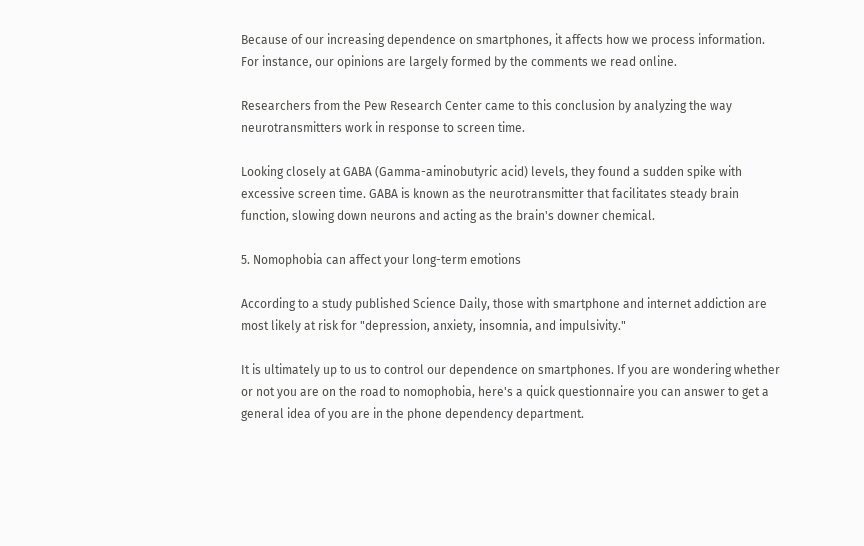Because of our increasing dependence on smartphones, it affects how we process information. For instance, our opinions are largely formed by the comments we read online.

Researchers from the Pew Research Center came to this conclusion by analyzing the way neurotransmitters work in response to screen time.

Looking closely at GABA (Gamma-aminobutyric acid) levels, they found a sudden spike with excessive screen time. GABA is known as the neurotransmitter that facilitates steady brain function, slowing down neurons and acting as the brain's downer chemical.

5. Nomophobia can affect your long-term emotions

According to a study published Science Daily, those with smartphone and internet addiction are most likely at risk for "depression, anxiety, insomnia, and impulsivity."

It is ultimately up to us to control our dependence on smartphones. If you are wondering whether or not you are on the road to nomophobia, here's a quick questionnaire you can answer to get a general idea of you are in the phone dependency department.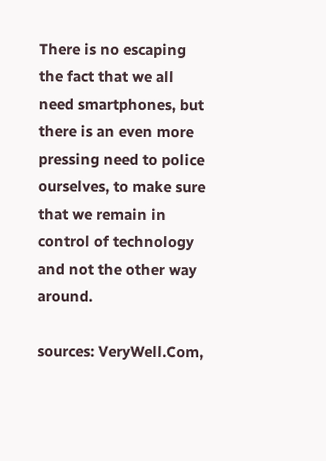There is no escaping the fact that we all need smartphones, but there is an even more pressing need to police ourselves, to make sure that we remain in control of technology and not the other way around.

sources: VeryWell.Com,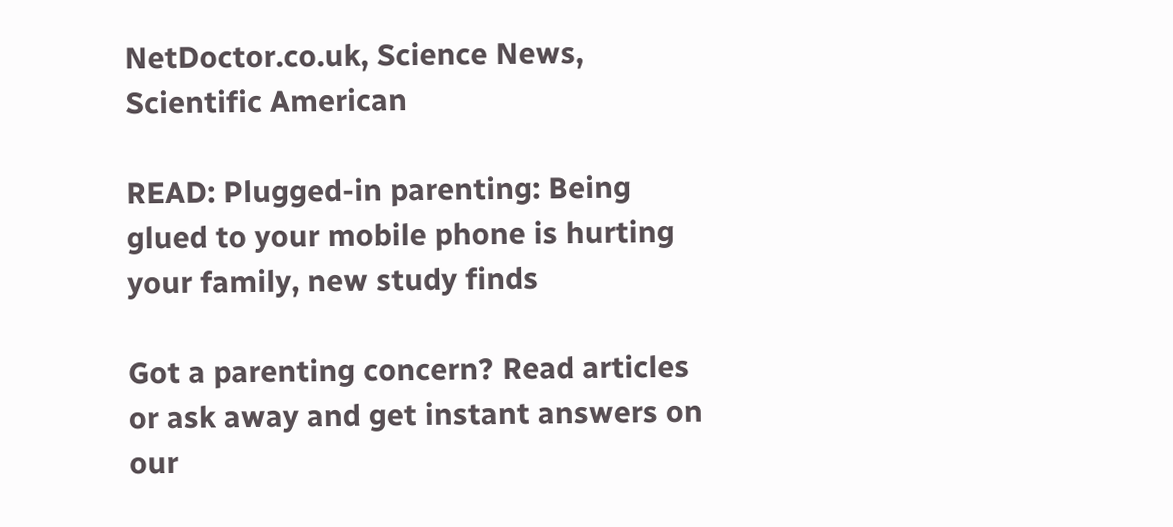NetDoctor.co.uk, Science News, Scientific American

READ: Plugged-in parenting: Being glued to your mobile phone is hurting your family, new study finds

Got a parenting concern? Read articles or ask away and get instant answers on our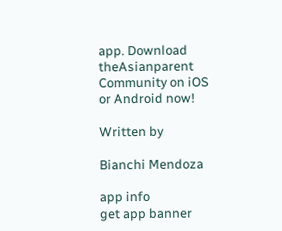app. Download theAsianparent Community on iOS or Android now!

Written by

Bianchi Mendoza

app info
get app banner